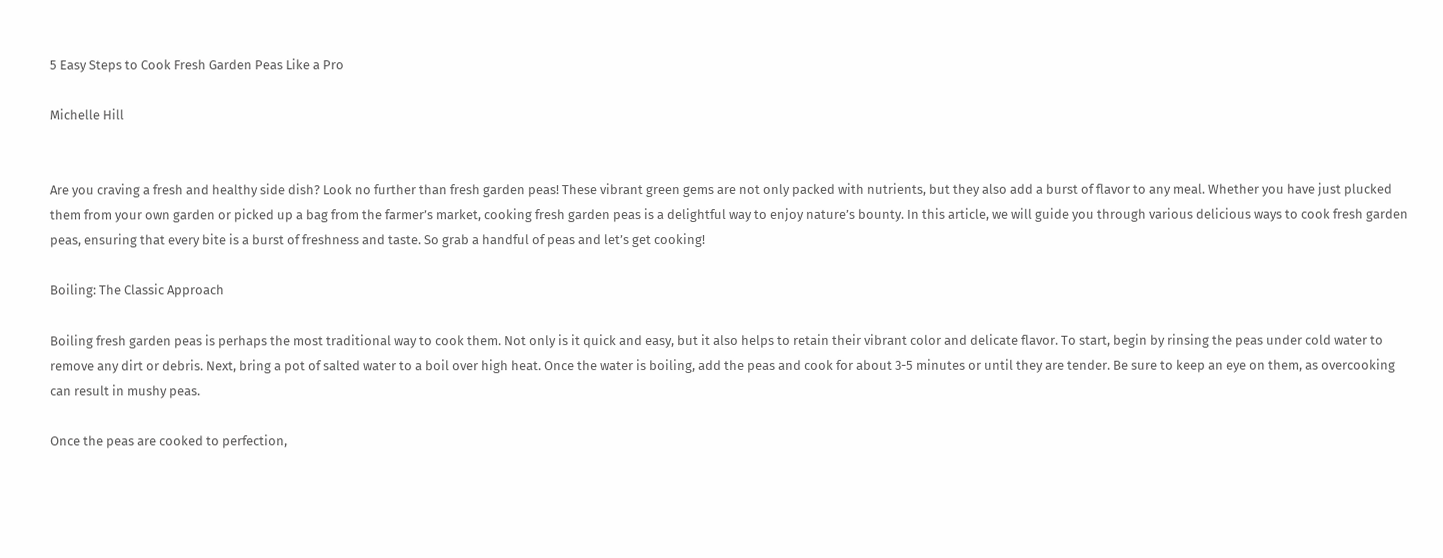5 Easy Steps to Cook Fresh Garden Peas Like a Pro

Michelle Hill


Are you craving a fresh and healthy side dish? Look no further than fresh garden peas! These vibrant green gems are not only packed with nutrients, but they also add a burst of flavor to any meal. Whether you have just plucked them from your own garden or picked up a bag from the farmer’s market, cooking fresh garden peas is a delightful way to enjoy nature’s bounty. In this article, we will guide you through various delicious ways to cook fresh garden peas, ensuring that every bite is a burst of freshness and taste. So grab a handful of peas and let’s get cooking!

Boiling: The Classic Approach

Boiling fresh garden peas is perhaps the most traditional way to cook them. Not only is it quick and easy, but it also helps to retain their vibrant color and delicate flavor. To start, begin by rinsing the peas under cold water to remove any dirt or debris. Next, bring a pot of salted water to a boil over high heat. Once the water is boiling, add the peas and cook for about 3-5 minutes or until they are tender. Be sure to keep an eye on them, as overcooking can result in mushy peas.

Once the peas are cooked to perfection,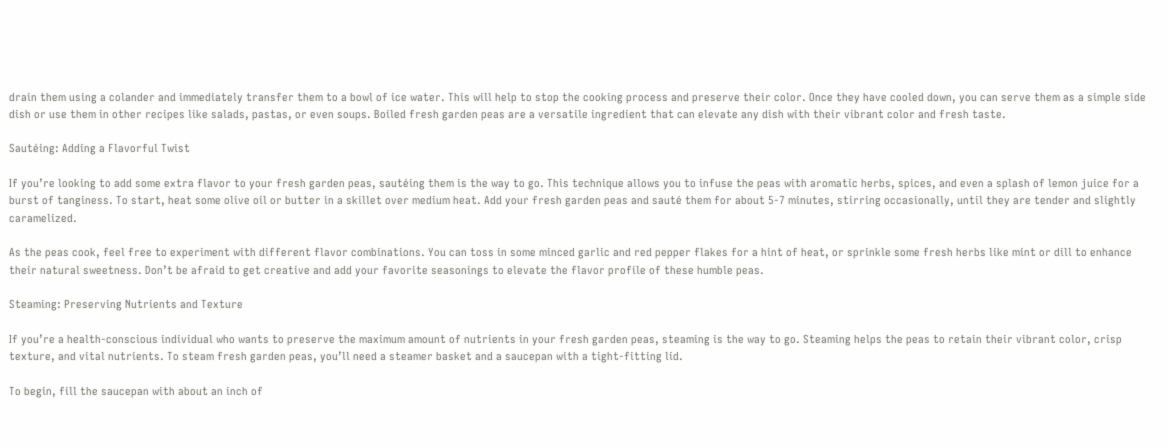drain them using a colander and immediately transfer them to a bowl of ice water. This will help to stop the cooking process and preserve their color. Once they have cooled down, you can serve them as a simple side dish or use them in other recipes like salads, pastas, or even soups. Boiled fresh garden peas are a versatile ingredient that can elevate any dish with their vibrant color and fresh taste.

Sautéing: Adding a Flavorful Twist

If you’re looking to add some extra flavor to your fresh garden peas, sautéing them is the way to go. This technique allows you to infuse the peas with aromatic herbs, spices, and even a splash of lemon juice for a burst of tanginess. To start, heat some olive oil or butter in a skillet over medium heat. Add your fresh garden peas and sauté them for about 5-7 minutes, stirring occasionally, until they are tender and slightly caramelized.

As the peas cook, feel free to experiment with different flavor combinations. You can toss in some minced garlic and red pepper flakes for a hint of heat, or sprinkle some fresh herbs like mint or dill to enhance their natural sweetness. Don’t be afraid to get creative and add your favorite seasonings to elevate the flavor profile of these humble peas.

Steaming: Preserving Nutrients and Texture

If you’re a health-conscious individual who wants to preserve the maximum amount of nutrients in your fresh garden peas, steaming is the way to go. Steaming helps the peas to retain their vibrant color, crisp texture, and vital nutrients. To steam fresh garden peas, you’ll need a steamer basket and a saucepan with a tight-fitting lid.

To begin, fill the saucepan with about an inch of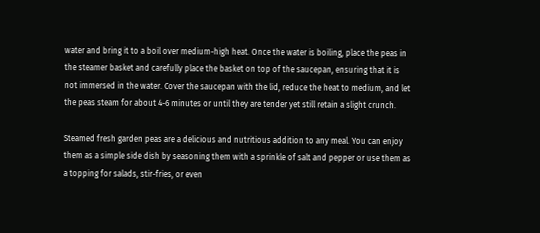water and bring it to a boil over medium-high heat. Once the water is boiling, place the peas in the steamer basket and carefully place the basket on top of the saucepan, ensuring that it is not immersed in the water. Cover the saucepan with the lid, reduce the heat to medium, and let the peas steam for about 4-6 minutes or until they are tender yet still retain a slight crunch.

Steamed fresh garden peas are a delicious and nutritious addition to any meal. You can enjoy them as a simple side dish by seasoning them with a sprinkle of salt and pepper or use them as a topping for salads, stir-fries, or even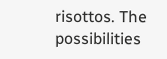risottos. The possibilities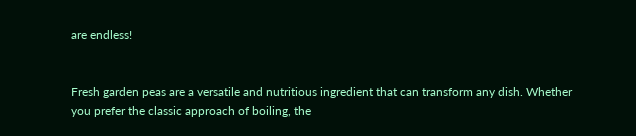are endless!


Fresh garden peas are a versatile and nutritious ingredient that can transform any dish. Whether you prefer the classic approach of boiling, the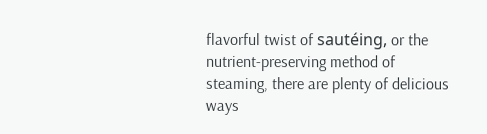flavorful twist of sautéing, or the nutrient-preserving method of steaming, there are plenty of delicious ways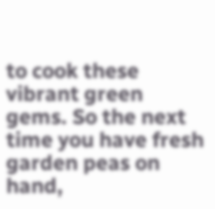to cook these vibrant green gems. So the next time you have fresh garden peas on hand,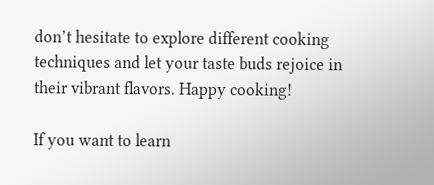don’t hesitate to explore different cooking techniques and let your taste buds rejoice in their vibrant flavors. Happy cooking!

If you want to learn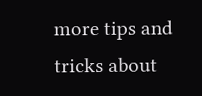more tips and tricks about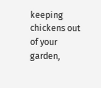keeping chickens out of your garden,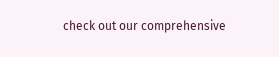check out our comprehensive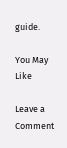guide.

You May Like

Leave a Comment